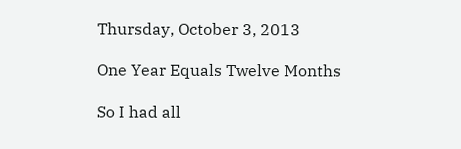Thursday, October 3, 2013

One Year Equals Twelve Months

So I had all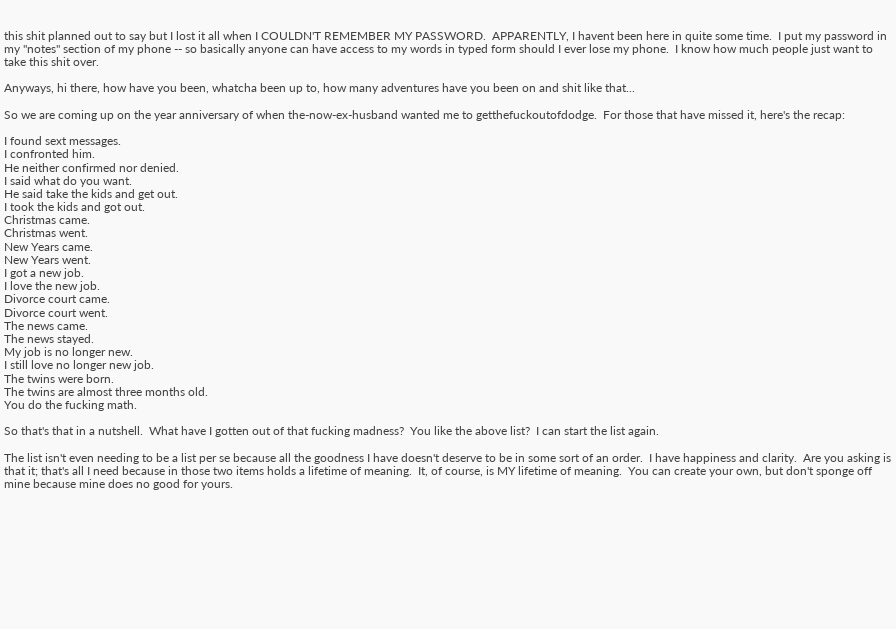this shit planned out to say but I lost it all when I COULDN'T REMEMBER MY PASSWORD.  APPARENTLY, I havent been here in quite some time.  I put my password in my "notes" section of my phone -- so basically anyone can have access to my words in typed form should I ever lose my phone.  I know how much people just want to take this shit over.

Anyways, hi there, how have you been, whatcha been up to, how many adventures have you been on and shit like that...

So we are coming up on the year anniversary of when the-now-ex-husband wanted me to getthefuckoutofdodge.  For those that have missed it, here's the recap:

I found sext messages.
I confronted him.
He neither confirmed nor denied.
I said what do you want.
He said take the kids and get out.
I took the kids and got out.
Christmas came.
Christmas went.
New Years came.
New Years went.
I got a new job.
I love the new job.
Divorce court came.
Divorce court went.
The news came.
The news stayed.
My job is no longer new.
I still love no longer new job.
The twins were born.
The twins are almost three months old.
You do the fucking math.

So that's that in a nutshell.  What have I gotten out of that fucking madness?  You like the above list?  I can start the list again.

The list isn't even needing to be a list per se because all the goodness I have doesn't deserve to be in some sort of an order.  I have happiness and clarity.  Are you asking is that it; that's all I need because in those two items holds a lifetime of meaning.  It, of course, is MY lifetime of meaning.  You can create your own, but don't sponge off mine because mine does no good for yours.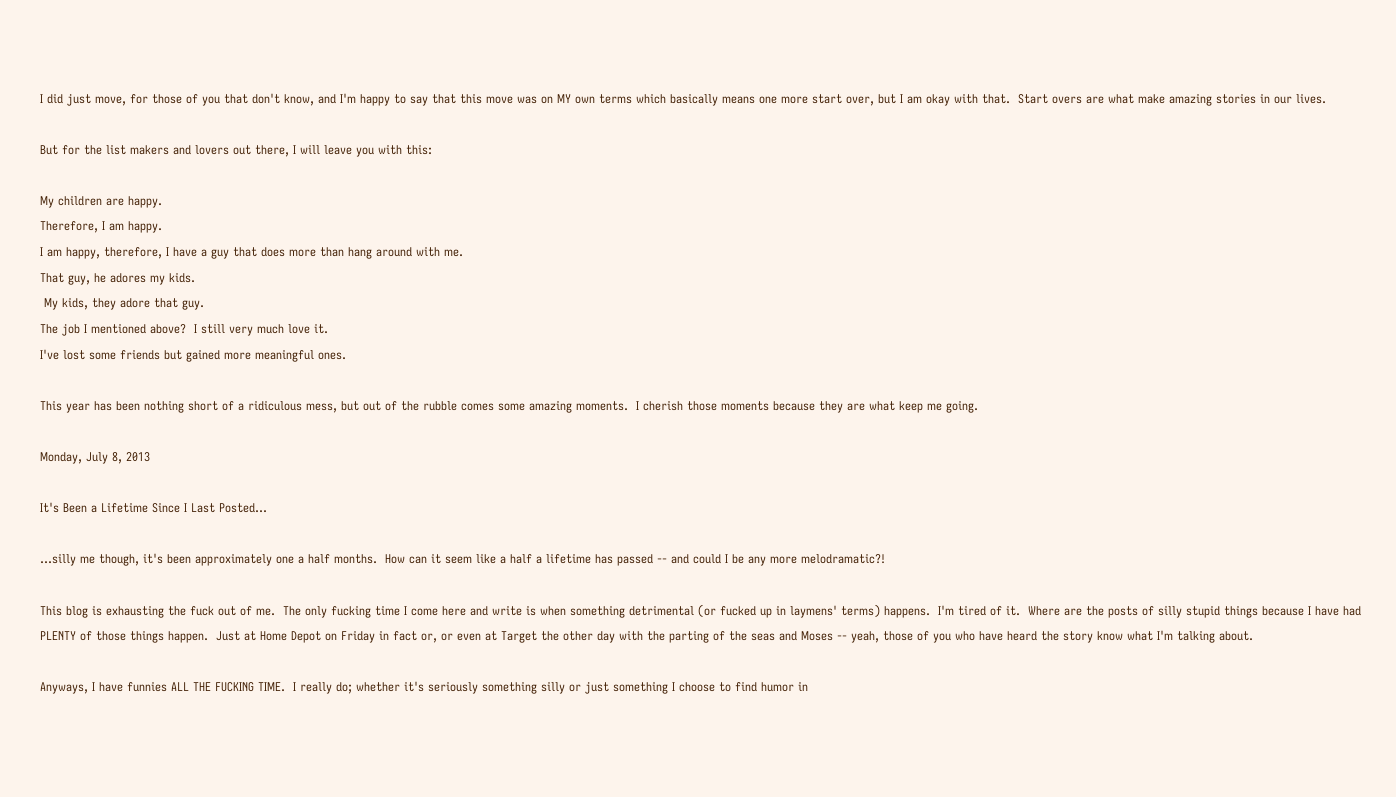I did just move, for those of you that don't know, and I'm happy to say that this move was on MY own terms which basically means one more start over, but I am okay with that.  Start overs are what make amazing stories in our lives.

But for the list makers and lovers out there, I will leave you with this:

My children are happy.
Therefore, I am happy.
I am happy, therefore, I have a guy that does more than hang around with me.
That guy, he adores my kids.
 My kids, they adore that guy.
The job I mentioned above?  I still very much love it.
I've lost some friends but gained more meaningful ones.

This year has been nothing short of a ridiculous mess, but out of the rubble comes some amazing moments.  I cherish those moments because they are what keep me going.

Monday, July 8, 2013

It's Been a Lifetime Since I Last Posted...

...silly me though, it's been approximately one a half months.  How can it seem like a half a lifetime has passed -- and could I be any more melodramatic?!

This blog is exhausting the fuck out of me.  The only fucking time I come here and write is when something detrimental (or fucked up in laymens' terms) happens.  I'm tired of it.  Where are the posts of silly stupid things because I have had PLENTY of those things happen.  Just at Home Depot on Friday in fact or, or even at Target the other day with the parting of the seas and Moses -- yeah, those of you who have heard the story know what I'm talking about.

Anyways, I have funnies ALL THE FUCKING TIME.  I really do; whether it's seriously something silly or just something I choose to find humor in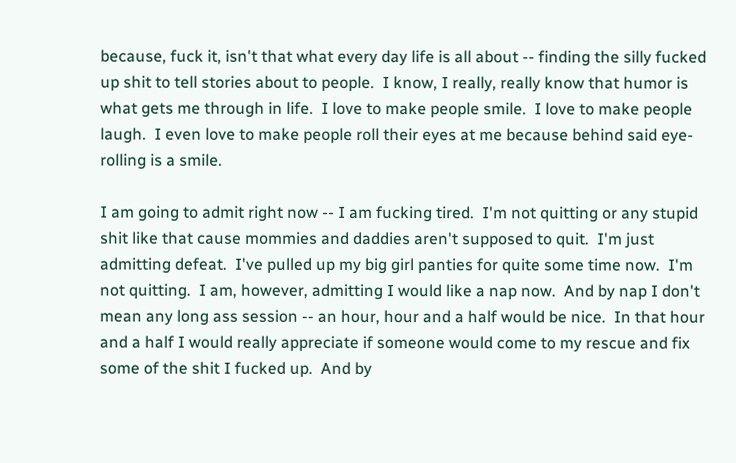because, fuck it, isn't that what every day life is all about -- finding the silly fucked up shit to tell stories about to people.  I know, I really, really know that humor is what gets me through in life.  I love to make people smile.  I love to make people laugh.  I even love to make people roll their eyes at me because behind said eye-rolling is a smile.

I am going to admit right now -- I am fucking tired.  I'm not quitting or any stupid shit like that cause mommies and daddies aren't supposed to quit.  I'm just admitting defeat.  I've pulled up my big girl panties for quite some time now.  I'm not quitting.  I am, however, admitting I would like a nap now.  And by nap I don't mean any long ass session -- an hour, hour and a half would be nice.  In that hour and a half I would really appreciate if someone would come to my rescue and fix some of the shit I fucked up.  And by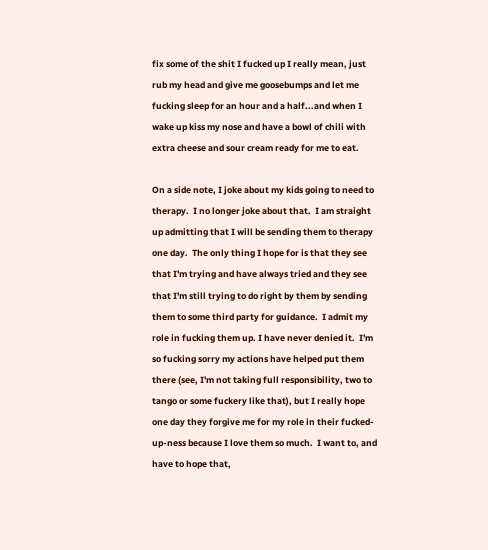fix some of the shit I fucked up I really mean, just rub my head and give me goosebumps and let me fucking sleep for an hour and a half...and when I wake up kiss my nose and have a bowl of chili with extra cheese and sour cream ready for me to eat.

On a side note, I joke about my kids going to need to therapy.  I no longer joke about that.  I am straight up admitting that I will be sending them to therapy one day.  The only thing I hope for is that they see that I'm trying and have always tried and they see that I'm still trying to do right by them by sending them to some third party for guidance.  I admit my role in fucking them up. I have never denied it.  I'm so fucking sorry my actions have helped put them there (see, I'm not taking full responsibility, two to tango or some fuckery like that), but I really hope one day they forgive me for my role in their fucked-up-ness because I love them so much.  I want to, and have to hope that,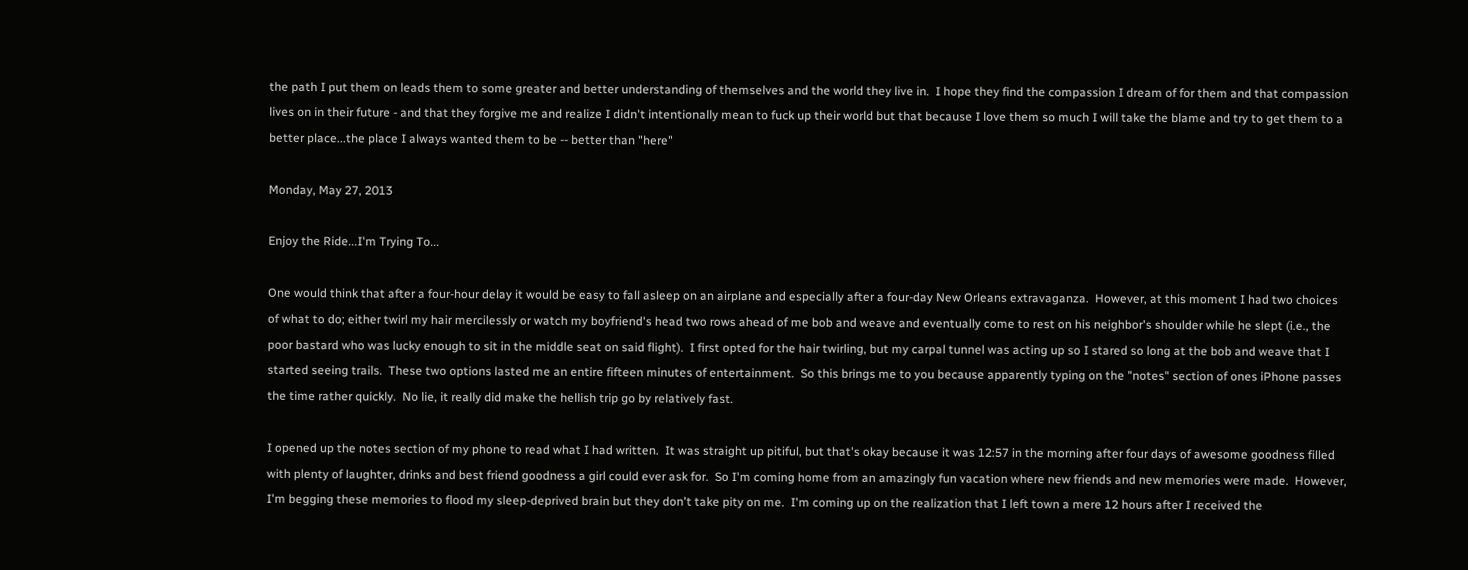the path I put them on leads them to some greater and better understanding of themselves and the world they live in.  I hope they find the compassion I dream of for them and that compassion lives on in their future - and that they forgive me and realize I didn't intentionally mean to fuck up their world but that because I love them so much I will take the blame and try to get them to a better place...the place I always wanted them to be -- better than "here"

Monday, May 27, 2013

Enjoy the Ride...I'm Trying To...

One would think that after a four-hour delay it would be easy to fall asleep on an airplane and especially after a four-day New Orleans extravaganza.  However, at this moment I had two choices of what to do; either twirl my hair mercilessly or watch my boyfriend's head two rows ahead of me bob and weave and eventually come to rest on his neighbor's shoulder while he slept (i.e., the poor bastard who was lucky enough to sit in the middle seat on said flight).  I first opted for the hair twirling, but my carpal tunnel was acting up so I stared so long at the bob and weave that I started seeing trails.  These two options lasted me an entire fifteen minutes of entertainment.  So this brings me to you because apparently typing on the "notes" section of ones iPhone passes the time rather quickly.  No lie, it really did make the hellish trip go by relatively fast.

I opened up the notes section of my phone to read what I had written.  It was straight up pitiful, but that's okay because it was 12:57 in the morning after four days of awesome goodness filled with plenty of laughter, drinks and best friend goodness a girl could ever ask for.  So I'm coming home from an amazingly fun vacation where new friends and new memories were made.  However, I'm begging these memories to flood my sleep-deprived brain but they don't take pity on me.  I'm coming up on the realization that I left town a mere 12 hours after I received the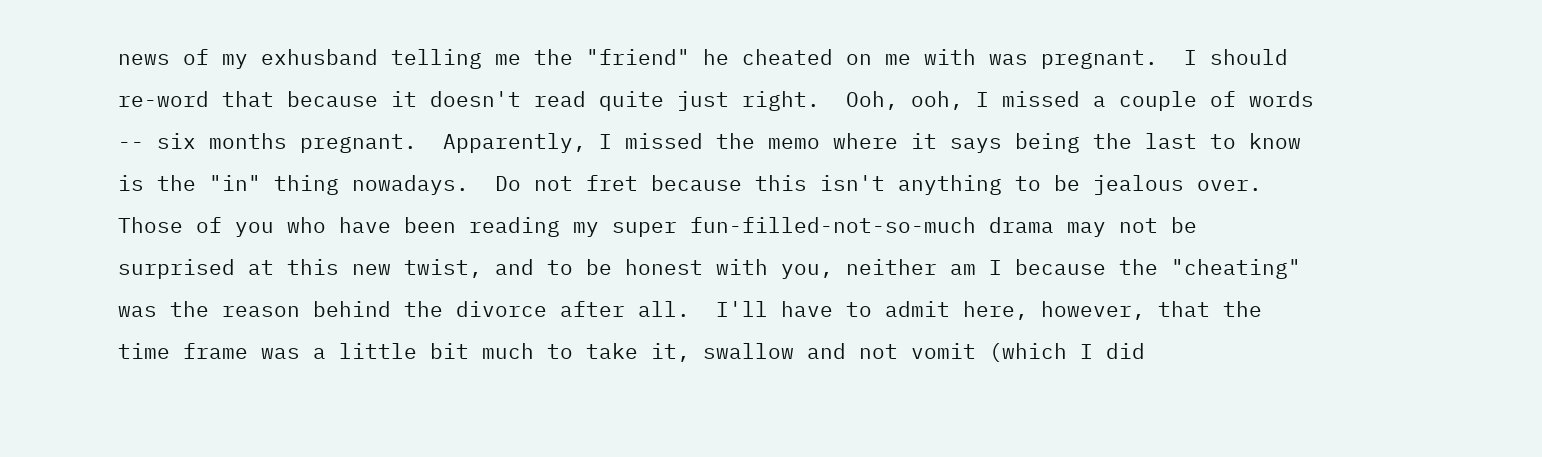news of my exhusband telling me the "friend" he cheated on me with was pregnant.  I should re-word that because it doesn't read quite just right.  Ooh, ooh, I missed a couple of words -- six months pregnant.  Apparently, I missed the memo where it says being the last to know is the "in" thing nowadays.  Do not fret because this isn't anything to be jealous over.  Those of you who have been reading my super fun-filled-not-so-much drama may not be surprised at this new twist, and to be honest with you, neither am I because the "cheating" was the reason behind the divorce after all.  I'll have to admit here, however, that the time frame was a little bit much to take it, swallow and not vomit (which I did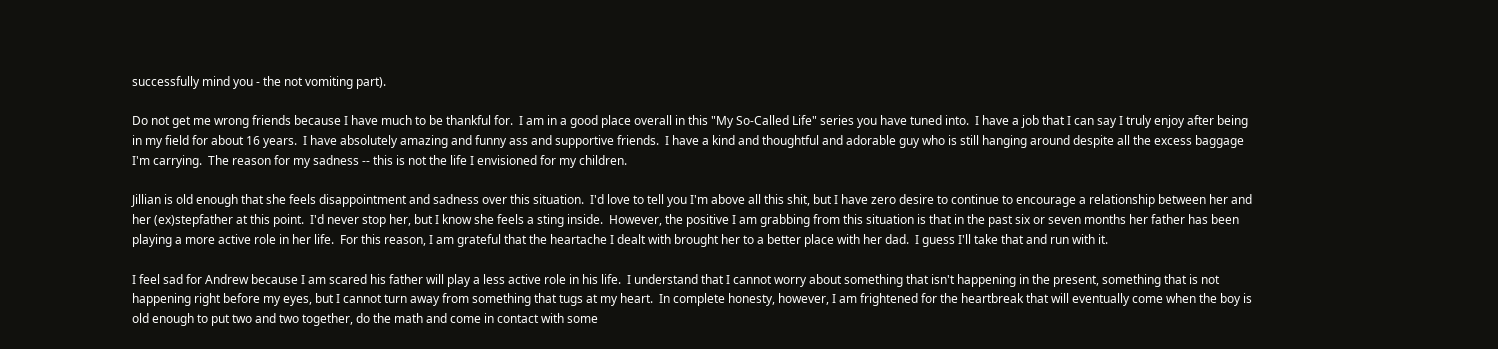successfully mind you - the not vomiting part).

Do not get me wrong friends because I have much to be thankful for.  I am in a good place overall in this "My So-Called Life" series you have tuned into.  I have a job that I can say I truly enjoy after being in my field for about 16 years.  I have absolutely amazing and funny ass and supportive friends.  I have a kind and thoughtful and adorable guy who is still hanging around despite all the excess baggage I'm carrying.  The reason for my sadness -- this is not the life I envisioned for my children.

Jillian is old enough that she feels disappointment and sadness over this situation.  I'd love to tell you I'm above all this shit, but I have zero desire to continue to encourage a relationship between her and her (ex)stepfather at this point.  I'd never stop her, but I know she feels a sting inside.  However, the positive I am grabbing from this situation is that in the past six or seven months her father has been playing a more active role in her life.  For this reason, I am grateful that the heartache I dealt with brought her to a better place with her dad.  I guess I'll take that and run with it.

I feel sad for Andrew because I am scared his father will play a less active role in his life.  I understand that I cannot worry about something that isn't happening in the present, something that is not happening right before my eyes, but I cannot turn away from something that tugs at my heart.  In complete honesty, however, I am frightened for the heartbreak that will eventually come when the boy is old enough to put two and two together, do the math and come in contact with some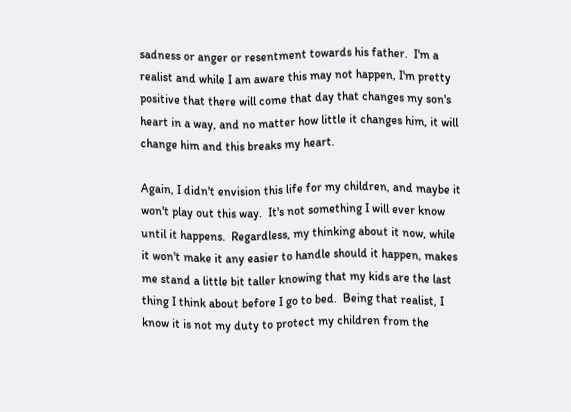sadness or anger or resentment towards his father.  I'm a realist and while I am aware this may not happen, I'm pretty positive that there will come that day that changes my son's heart in a way, and no matter how little it changes him, it will change him and this breaks my heart.

Again, I didn't envision this life for my children, and maybe it won't play out this way.  It's not something I will ever know until it happens.  Regardless, my thinking about it now, while it won't make it any easier to handle should it happen, makes me stand a little bit taller knowing that my kids are the last thing I think about before I go to bed.  Being that realist, I know it is not my duty to protect my children from the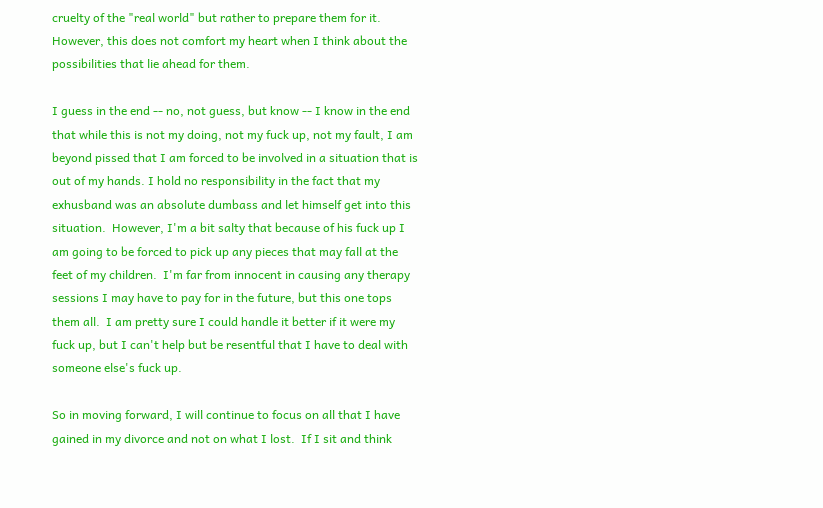cruelty of the "real world" but rather to prepare them for it.  However, this does not comfort my heart when I think about the possibilities that lie ahead for them.

I guess in the end -- no, not guess, but know -- I know in the end that while this is not my doing, not my fuck up, not my fault, I am beyond pissed that I am forced to be involved in a situation that is out of my hands. I hold no responsibility in the fact that my exhusband was an absolute dumbass and let himself get into this situation.  However, I'm a bit salty that because of his fuck up I am going to be forced to pick up any pieces that may fall at the feet of my children.  I'm far from innocent in causing any therapy sessions I may have to pay for in the future, but this one tops them all.  I am pretty sure I could handle it better if it were my fuck up, but I can't help but be resentful that I have to deal with someone else's fuck up.

So in moving forward, I will continue to focus on all that I have gained in my divorce and not on what I lost.  If I sit and think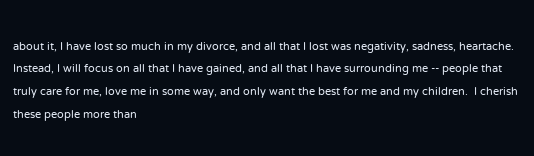about it, I have lost so much in my divorce, and all that I lost was negativity, sadness, heartache.  Instead, I will focus on all that I have gained, and all that I have surrounding me -- people that truly care for me, love me in some way, and only want the best for me and my children.  I cherish these people more than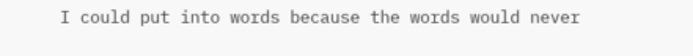I could put into words because the words would never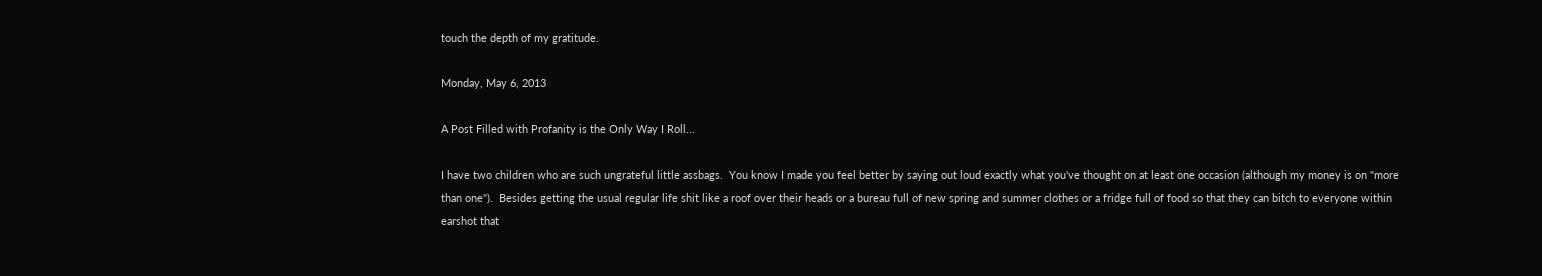touch the depth of my gratitude.

Monday, May 6, 2013

A Post Filled with Profanity is the Only Way I Roll...

I have two children who are such ungrateful little assbags.  You know I made you feel better by saying out loud exactly what you've thought on at least one occasion (although my money is on "more than one").  Besides getting the usual regular life shit like a roof over their heads or a bureau full of new spring and summer clothes or a fridge full of food so that they can bitch to everyone within earshot that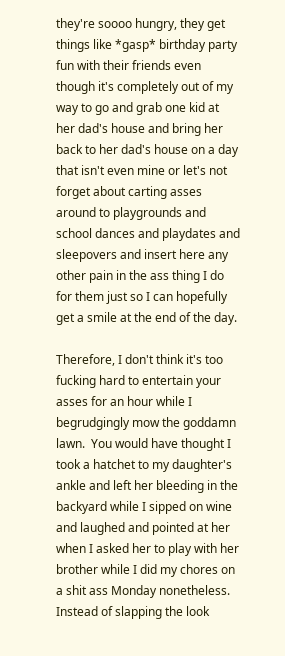they're soooo hungry, they get things like *gasp* birthday party fun with their friends even though it's completely out of my way to go and grab one kid at her dad's house and bring her back to her dad's house on a day that isn't even mine or let's not forget about carting asses around to playgrounds and school dances and playdates and sleepovers and insert here any other pain in the ass thing I do for them just so I can hopefully get a smile at the end of the day.

Therefore, I don't think it's too fucking hard to entertain your asses for an hour while I begrudgingly mow the goddamn lawn.  You would have thought I took a hatchet to my daughter's ankle and left her bleeding in the backyard while I sipped on wine and laughed and pointed at her when I asked her to play with her brother while I did my chores on a shit ass Monday nonetheless.  Instead of slapping the look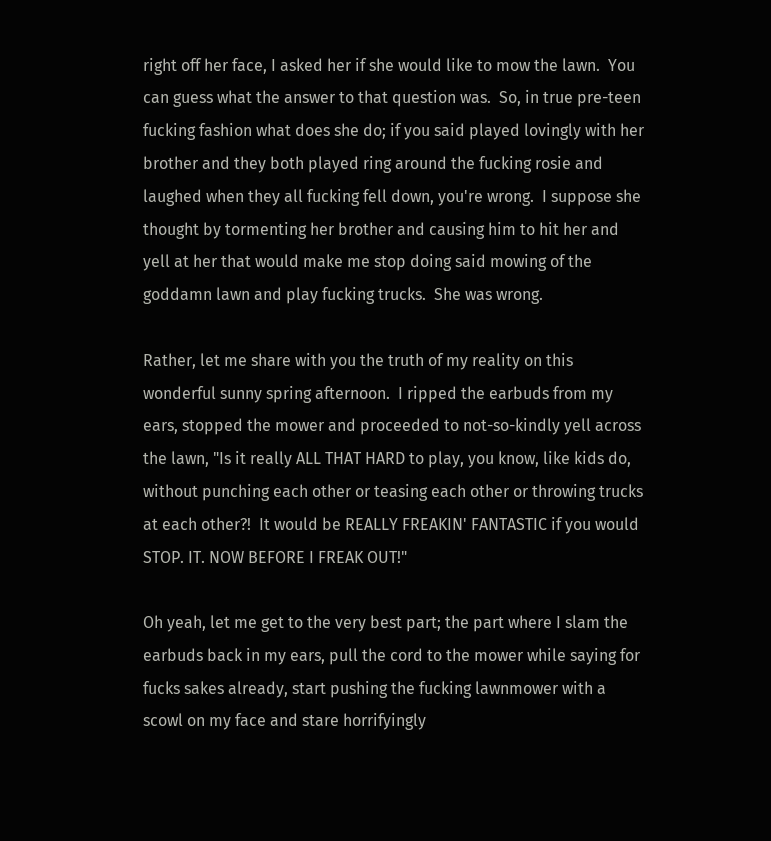right off her face, I asked her if she would like to mow the lawn.  You can guess what the answer to that question was.  So, in true pre-teen fucking fashion what does she do; if you said played lovingly with her brother and they both played ring around the fucking rosie and laughed when they all fucking fell down, you're wrong.  I suppose she thought by tormenting her brother and causing him to hit her and yell at her that would make me stop doing said mowing of the goddamn lawn and play fucking trucks.  She was wrong.

Rather, let me share with you the truth of my reality on this wonderful sunny spring afternoon.  I ripped the earbuds from my ears, stopped the mower and proceeded to not-so-kindly yell across the lawn, "Is it really ALL THAT HARD to play, you know, like kids do, without punching each other or teasing each other or throwing trucks at each other?!  It would be REALLY FREAKIN' FANTASTIC if you would STOP. IT. NOW BEFORE I FREAK OUT!"

Oh yeah, let me get to the very best part; the part where I slam the earbuds back in my ears, pull the cord to the mower while saying for fucks sakes already, start pushing the fucking lawnmower with a scowl on my face and stare horrifyingly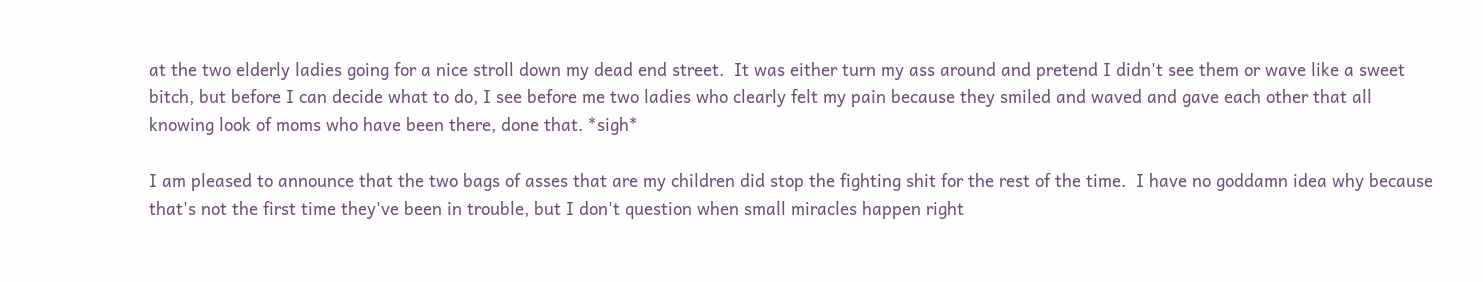at the two elderly ladies going for a nice stroll down my dead end street.  It was either turn my ass around and pretend I didn't see them or wave like a sweet bitch, but before I can decide what to do, I see before me two ladies who clearly felt my pain because they smiled and waved and gave each other that all knowing look of moms who have been there, done that. *sigh*

I am pleased to announce that the two bags of asses that are my children did stop the fighting shit for the rest of the time.  I have no goddamn idea why because that's not the first time they've been in trouble, but I don't question when small miracles happen right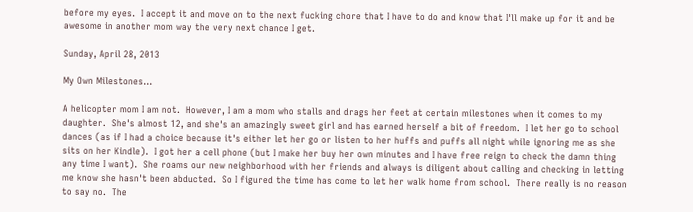before my eyes.  I accept it and move on to the next fucking chore that I have to do and know that I'll make up for it and be awesome in another mom way the very next chance I get.

Sunday, April 28, 2013

My Own Milestones...

A helicopter mom I am not.  However, I am a mom who stalls and drags her feet at certain milestones when it comes to my daughter.  She's almost 12, and she's an amazingly sweet girl and has earned herself a bit of freedom.  I let her go to school dances (as if I had a choice because it's either let her go or listen to her huffs and puffs all night while ignoring me as she sits on her Kindle).  I got her a cell phone (but I make her buy her own minutes and I have free reign to check the damn thing any time I want).  She roams our new neighborhood with her friends and always is diligent about calling and checking in letting me know she hasn't been abducted.  So I figured the time has come to let her walk home from school.  There really is no reason to say no.  The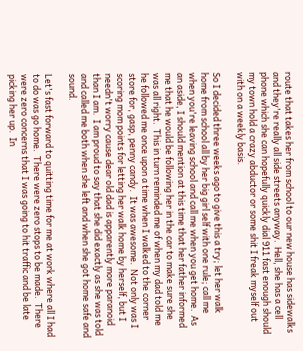route that takes her from school to our new house has sidewalks and they're really all side streets anyway.  Hell, she has a cell phone which she can hopefully quickly dial 911 fast enough should my town hold a crazy abductor or some shit I freak myself out with on a weekly basis.

So I decided three weeks ago to give this a try; let her walk home from school all by her big girl self with one rule; call me when you're leaving school and call me when you get home.  As an aside, I should mention at this time that her father informed me that he would be following her in the car to make sure she was all right.  This in turn reminded me of when my dad told me he followed me once upon a time when I walked to the corner store for, gasp, penny candy.  It was awesome.  Not only was I scoring mom points for letting her walk home by herself, but I needn't worry cause dear old dad is apparently more paranoid than I am.  I am proud to say that she did exactly as she was told and called me both when she left and when she got home safe and sound.

Let's fast forward to quitting time for me at work where all I had to do was go home.  There were zero stops to be made.  There were zero concerns that I was going to hit traffic and be late picking her up.  In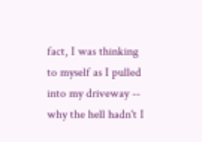fact, I was thinking to myself as I pulled into my driveway -- why the hell hadn't I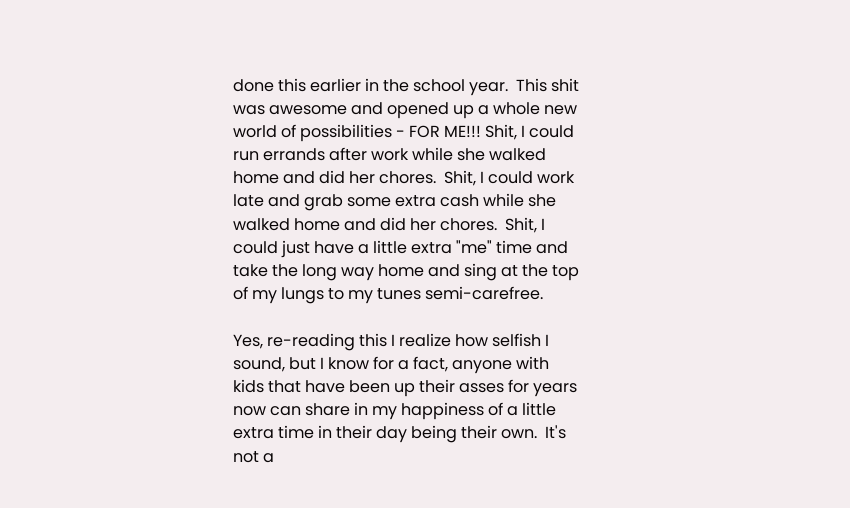done this earlier in the school year.  This shit was awesome and opened up a whole new world of possibilities - FOR ME!!! Shit, I could run errands after work while she walked home and did her chores.  Shit, I could work late and grab some extra cash while she walked home and did her chores.  Shit, I could just have a little extra "me" time and take the long way home and sing at the top of my lungs to my tunes semi-carefree.

Yes, re-reading this I realize how selfish I sound, but I know for a fact, anyone with kids that have been up their asses for years now can share in my happiness of a little extra time in their day being their own.  It's not a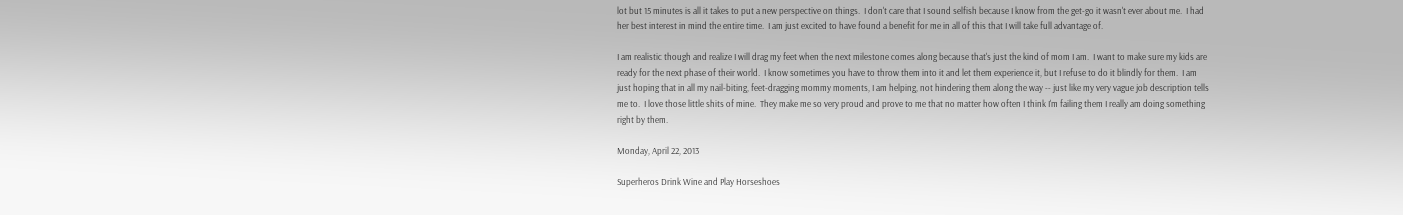lot but 15 minutes is all it takes to put a new perspective on things.  I don't care that I sound selfish because I know from the get-go it wasn't ever about me.  I had her best interest in mind the entire time.  I am just excited to have found a benefit for me in all of this that I will take full advantage of.

I am realistic though and realize I will drag my feet when the next milestone comes along because that's just the kind of mom I am.  I want to make sure my kids are ready for the next phase of their world.  I know sometimes you have to throw them into it and let them experience it, but I refuse to do it blindly for them.  I am just hoping that in all my nail-biting, feet-dragging mommy moments, I am helping, not hindering them along the way -- just like my very vague job description tells me to.  I love those little shits of mine.  They make me so very proud and prove to me that no matter how often I think I'm failing them I really am doing something right by them.

Monday, April 22, 2013

Superheros Drink Wine and Play Horseshoes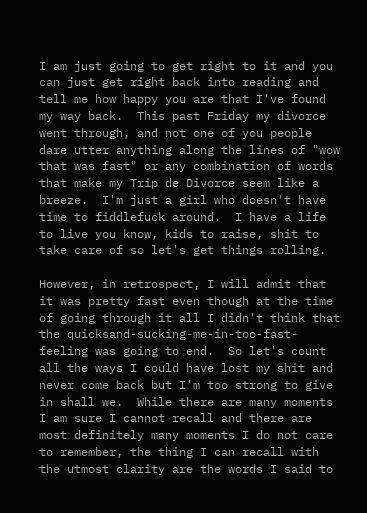I am just going to get right to it and you can just get right back into reading and tell me how happy you are that I've found my way back.  This past Friday my divorce went through, and not one of you people dare utter anything along the lines of "wow that was fast" or any combination of words that make my Trip de Divorce seem like a breeze.  I'm just a girl who doesn't have time to fiddlefuck around.  I have a life to live you know, kids to raise, shit to take care of so let's get things rolling.

However, in retrospect, I will admit that it was pretty fast even though at the time of going through it all I didn't think that the quicksand-sucking-me-in-too-fast-feeling was going to end.  So let's count all the ways I could have lost my shit and never come back but I'm too strong to give in shall we.  While there are many moments I am sure I cannot recall and there are most definitely many moments I do not care to remember, the thing I can recall with the utmost clarity are the words I said to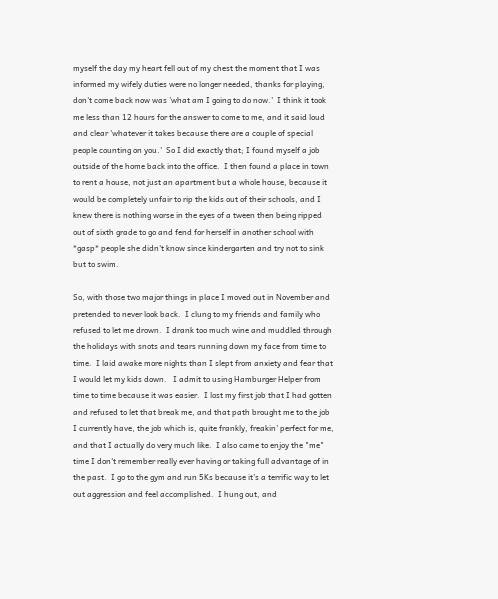myself the day my heart fell out of my chest the moment that I was informed my wifely duties were no longer needed, thanks for playing, don't come back now was 'what am I going to do now.'  I think it took me less than 12 hours for the answer to come to me, and it said loud and clear 'whatever it takes because there are a couple of special people counting on you.'  So I did exactly that; I found myself a job outside of the home back into the office.  I then found a place in town to rent a house, not just an apartment but a whole house, because it would be completely unfair to rip the kids out of their schools, and I knew there is nothing worse in the eyes of a tween then being ripped out of sixth grade to go and fend for herself in another school with *gasp* people she didn't know since kindergarten and try not to sink but to swim.

So, with those two major things in place I moved out in November and pretended to never look back.  I clung to my friends and family who refused to let me drown.  I drank too much wine and muddled through the holidays with snots and tears running down my face from time to time.  I laid awake more nights than I slept from anxiety and fear that I would let my kids down.   I admit to using Hamburger Helper from time to time because it was easier.  I lost my first job that I had gotten and refused to let that break me, and that path brought me to the job I currently have, the job which is, quite frankly, freakin' perfect for me, and that I actually do very much like.  I also came to enjoy the "me" time I don't remember really ever having or taking full advantage of in the past.  I go to the gym and run 5Ks because it's a terrific way to let out aggression and feel accomplished.  I hung out, and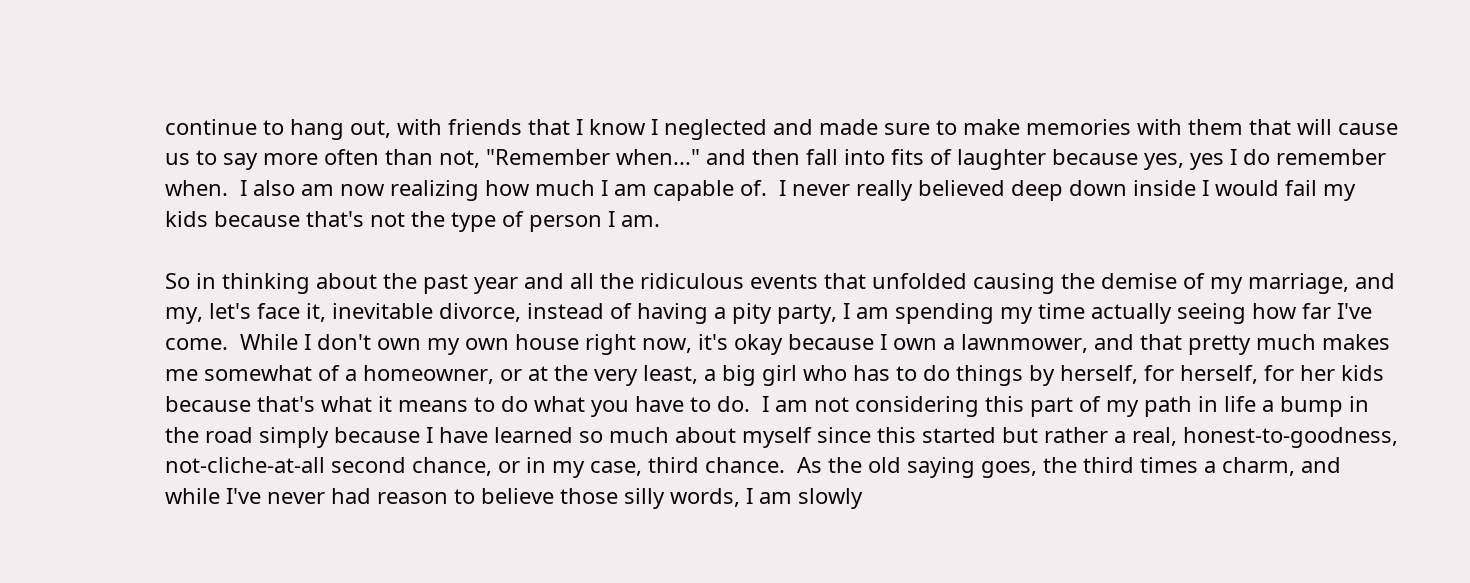continue to hang out, with friends that I know I neglected and made sure to make memories with them that will cause us to say more often than not, "Remember when..." and then fall into fits of laughter because yes, yes I do remember when.  I also am now realizing how much I am capable of.  I never really believed deep down inside I would fail my kids because that's not the type of person I am.

So in thinking about the past year and all the ridiculous events that unfolded causing the demise of my marriage, and my, let's face it, inevitable divorce, instead of having a pity party, I am spending my time actually seeing how far I've come.  While I don't own my own house right now, it's okay because I own a lawnmower, and that pretty much makes me somewhat of a homeowner, or at the very least, a big girl who has to do things by herself, for herself, for her kids because that's what it means to do what you have to do.  I am not considering this part of my path in life a bump in the road simply because I have learned so much about myself since this started but rather a real, honest-to-goodness, not-cliche-at-all second chance, or in my case, third chance.  As the old saying goes, the third times a charm, and while I've never had reason to believe those silly words, I am slowly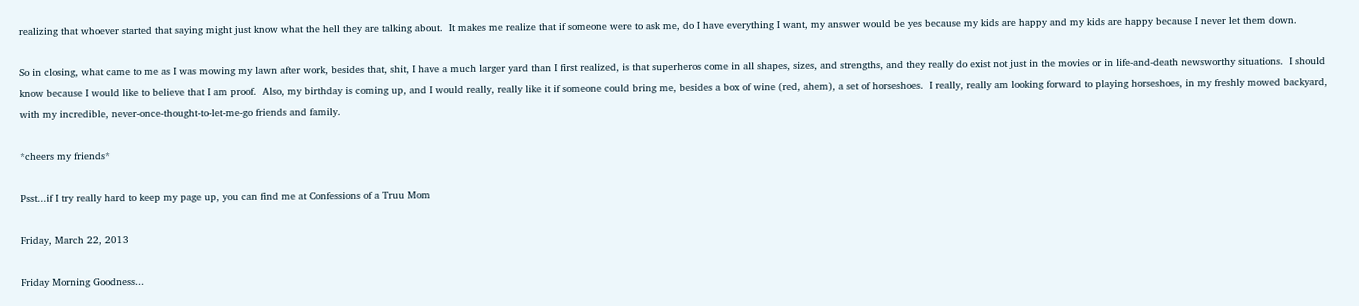realizing that whoever started that saying might just know what the hell they are talking about.  It makes me realize that if someone were to ask me, do I have everything I want, my answer would be yes because my kids are happy and my kids are happy because I never let them down.

So in closing, what came to me as I was mowing my lawn after work, besides that, shit, I have a much larger yard than I first realized, is that superheros come in all shapes, sizes, and strengths, and they really do exist not just in the movies or in life-and-death newsworthy situations.  I should know because I would like to believe that I am proof.  Also, my birthday is coming up, and I would really, really like it if someone could bring me, besides a box of wine (red, ahem), a set of horseshoes.  I really, really am looking forward to playing horseshoes, in my freshly mowed backyard, with my incredible, never-once-thought-to-let-me-go friends and family.

*cheers my friends*

Psst...if I try really hard to keep my page up, you can find me at Confessions of a Truu Mom

Friday, March 22, 2013

Friday Morning Goodness...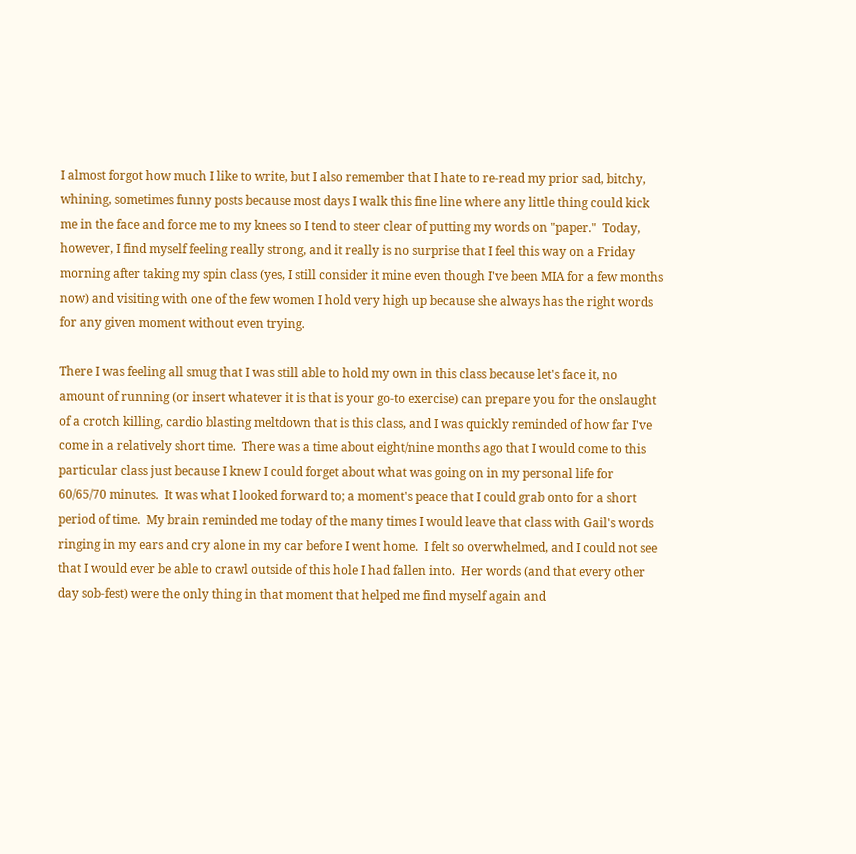I almost forgot how much I like to write, but I also remember that I hate to re-read my prior sad, bitchy, whining, sometimes funny posts because most days I walk this fine line where any little thing could kick me in the face and force me to my knees so I tend to steer clear of putting my words on "paper."  Today, however, I find myself feeling really strong, and it really is no surprise that I feel this way on a Friday morning after taking my spin class (yes, I still consider it mine even though I've been MIA for a few months now) and visiting with one of the few women I hold very high up because she always has the right words for any given moment without even trying.

There I was feeling all smug that I was still able to hold my own in this class because let's face it, no amount of running (or insert whatever it is that is your go-to exercise) can prepare you for the onslaught of a crotch killing, cardio blasting meltdown that is this class, and I was quickly reminded of how far I've come in a relatively short time.  There was a time about eight/nine months ago that I would come to this particular class just because I knew I could forget about what was going on in my personal life for 60/65/70 minutes.  It was what I looked forward to; a moment's peace that I could grab onto for a short period of time.  My brain reminded me today of the many times I would leave that class with Gail's words ringing in my ears and cry alone in my car before I went home.  I felt so overwhelmed, and I could not see that I would ever be able to crawl outside of this hole I had fallen into.  Her words (and that every other day sob-fest) were the only thing in that moment that helped me find myself again and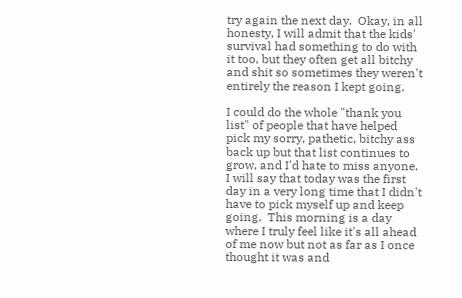try again the next day.  Okay, in all honesty, I will admit that the kids' survival had something to do with it too, but they often get all bitchy and shit so sometimes they weren't entirely the reason I kept going.

I could do the whole "thank you list" of people that have helped pick my sorry, pathetic, bitchy ass back up but that list continues to grow, and I'd hate to miss anyone.  I will say that today was the first day in a very long time that I didn't have to pick myself up and keep going.  This morning is a day where I truly feel like it's all ahead of me now but not as far as I once thought it was and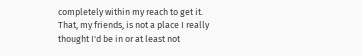completely within my reach to get it.  That, my friends, is not a place I really thought I'd be in or at least not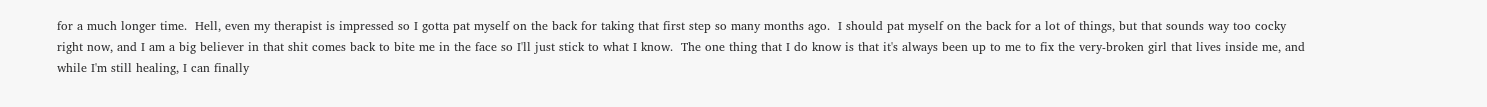for a much longer time.  Hell, even my therapist is impressed so I gotta pat myself on the back for taking that first step so many months ago.  I should pat myself on the back for a lot of things, but that sounds way too cocky right now, and I am a big believer in that shit comes back to bite me in the face so I'll just stick to what I know.  The one thing that I do know is that it's always been up to me to fix the very-broken girl that lives inside me, and while I'm still healing, I can finally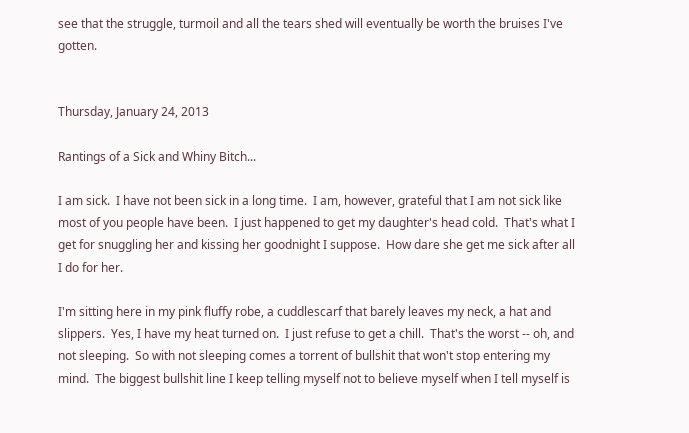see that the struggle, turmoil and all the tears shed will eventually be worth the bruises I've gotten.


Thursday, January 24, 2013

Rantings of a Sick and Whiny Bitch...

I am sick.  I have not been sick in a long time.  I am, however, grateful that I am not sick like most of you people have been.  I just happened to get my daughter's head cold.  That's what I get for snuggling her and kissing her goodnight I suppose.  How dare she get me sick after all I do for her.

I'm sitting here in my pink fluffy robe, a cuddlescarf that barely leaves my neck, a hat and slippers.  Yes, I have my heat turned on.  I just refuse to get a chill.  That's the worst -- oh, and not sleeping.  So with not sleeping comes a torrent of bullshit that won't stop entering my mind.  The biggest bullshit line I keep telling myself not to believe myself when I tell myself is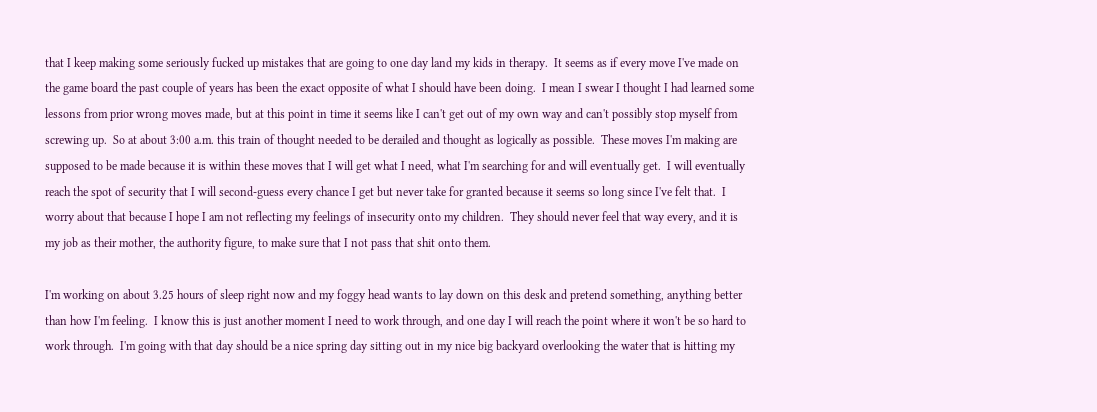that I keep making some seriously fucked up mistakes that are going to one day land my kids in therapy.  It seems as if every move I've made on the game board the past couple of years has been the exact opposite of what I should have been doing.  I mean I swear I thought I had learned some lessons from prior wrong moves made, but at this point in time it seems like I can't get out of my own way and can't possibly stop myself from screwing up.  So at about 3:00 a.m. this train of thought needed to be derailed and thought as logically as possible.  These moves I'm making are supposed to be made because it is within these moves that I will get what I need, what I'm searching for and will eventually get.  I will eventually reach the spot of security that I will second-guess every chance I get but never take for granted because it seems so long since I've felt that.  I worry about that because I hope I am not reflecting my feelings of insecurity onto my children.  They should never feel that way every, and it is my job as their mother, the authority figure, to make sure that I not pass that shit onto them.

I'm working on about 3.25 hours of sleep right now and my foggy head wants to lay down on this desk and pretend something, anything better than how I'm feeling.  I know this is just another moment I need to work through, and one day I will reach the point where it won't be so hard to work through.  I'm going with that day should be a nice spring day sitting out in my nice big backyard overlooking the water that is hitting my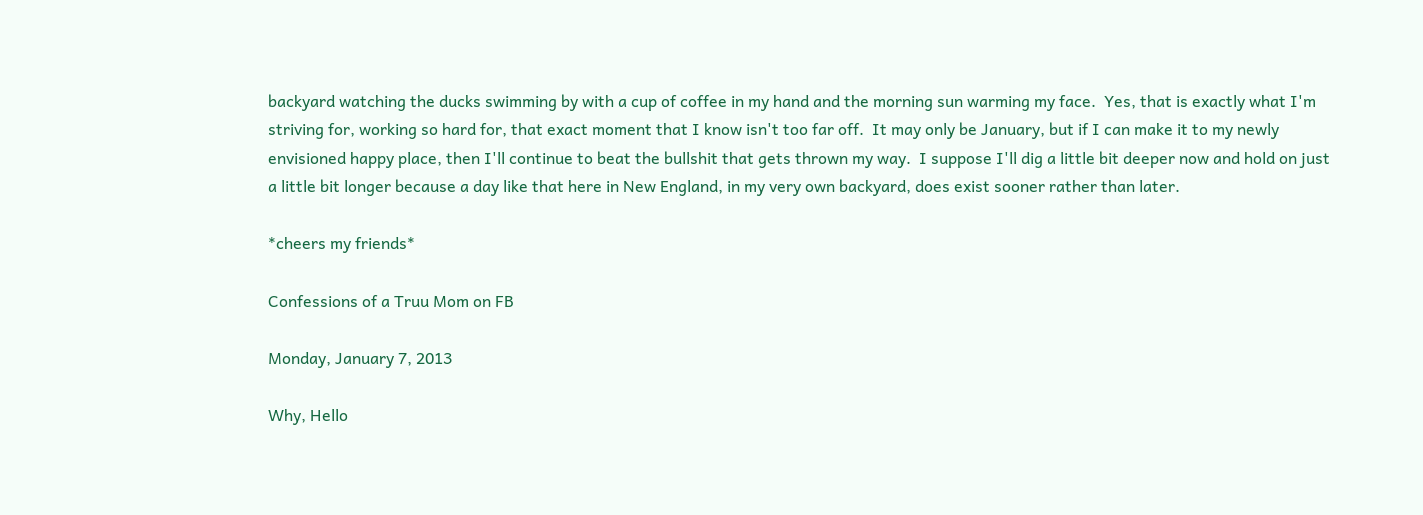backyard watching the ducks swimming by with a cup of coffee in my hand and the morning sun warming my face.  Yes, that is exactly what I'm striving for, working so hard for, that exact moment that I know isn't too far off.  It may only be January, but if I can make it to my newly envisioned happy place, then I'll continue to beat the bullshit that gets thrown my way.  I suppose I'll dig a little bit deeper now and hold on just a little bit longer because a day like that here in New England, in my very own backyard, does exist sooner rather than later.

*cheers my friends*

Confessions of a Truu Mom on FB

Monday, January 7, 2013

Why, Hello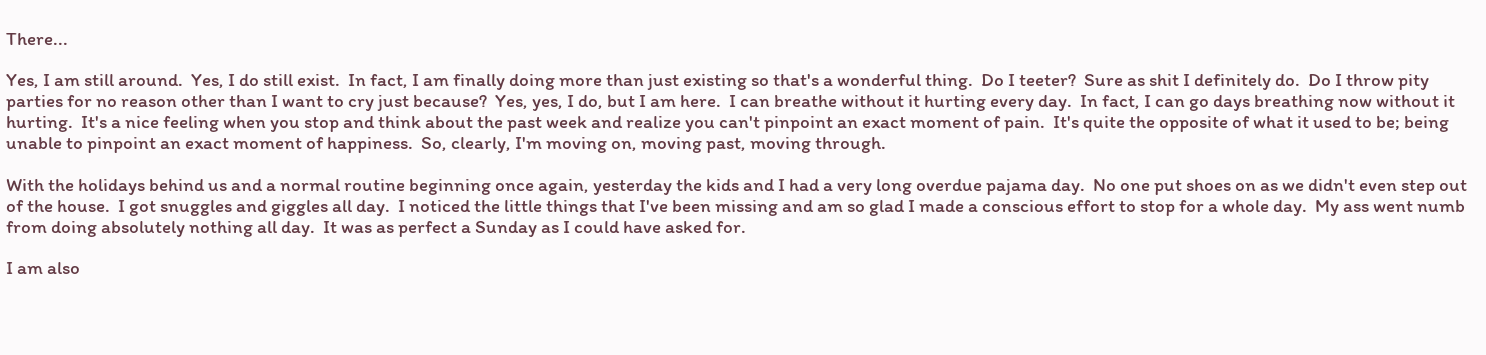There...

Yes, I am still around.  Yes, I do still exist.  In fact, I am finally doing more than just existing so that's a wonderful thing.  Do I teeter?  Sure as shit I definitely do.  Do I throw pity parties for no reason other than I want to cry just because?  Yes, yes, I do, but I am here.  I can breathe without it hurting every day.  In fact, I can go days breathing now without it hurting.  It's a nice feeling when you stop and think about the past week and realize you can't pinpoint an exact moment of pain.  It's quite the opposite of what it used to be; being unable to pinpoint an exact moment of happiness.  So, clearly, I'm moving on, moving past, moving through.

With the holidays behind us and a normal routine beginning once again, yesterday the kids and I had a very long overdue pajama day.  No one put shoes on as we didn't even step out of the house.  I got snuggles and giggles all day.  I noticed the little things that I've been missing and am so glad I made a conscious effort to stop for a whole day.  My ass went numb from doing absolutely nothing all day.  It was as perfect a Sunday as I could have asked for.

I am also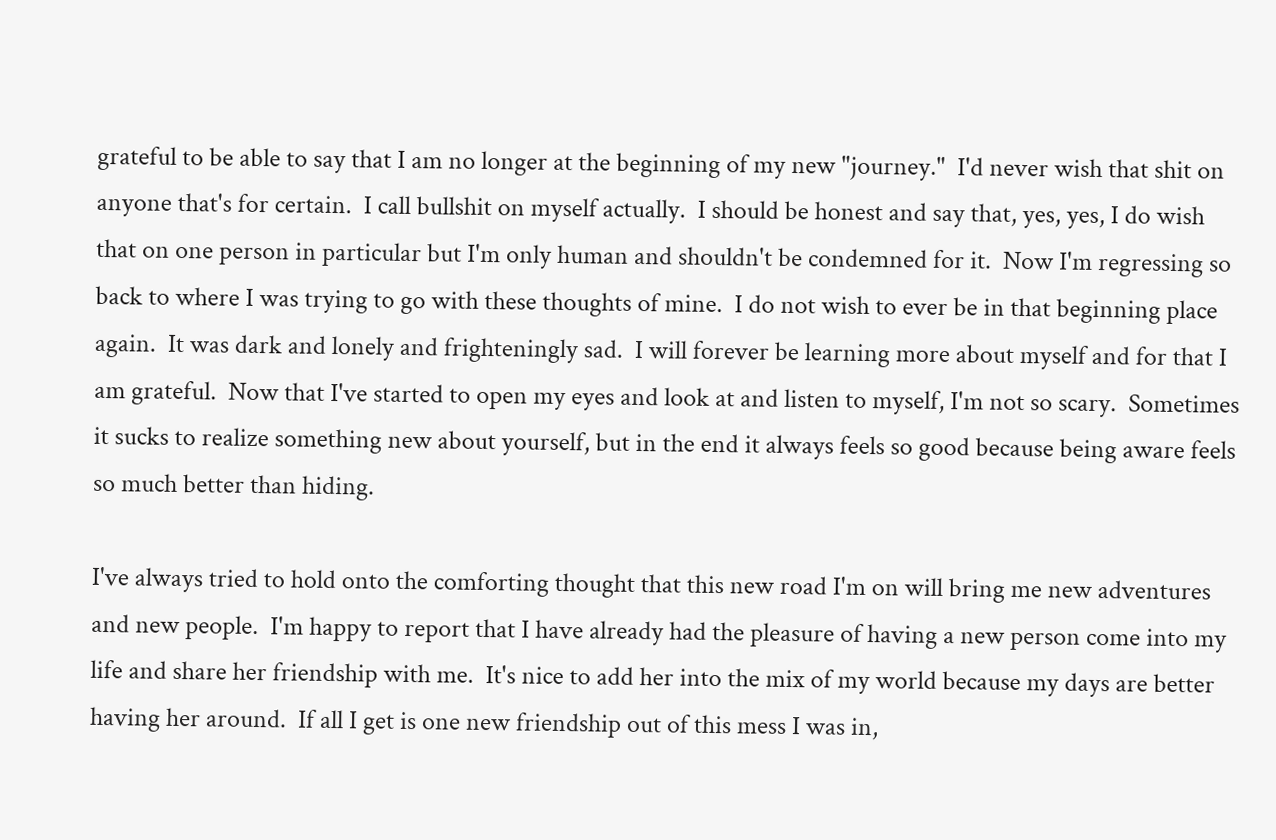grateful to be able to say that I am no longer at the beginning of my new "journey."  I'd never wish that shit on anyone that's for certain.  I call bullshit on myself actually.  I should be honest and say that, yes, yes, I do wish that on one person in particular but I'm only human and shouldn't be condemned for it.  Now I'm regressing so back to where I was trying to go with these thoughts of mine.  I do not wish to ever be in that beginning place again.  It was dark and lonely and frighteningly sad.  I will forever be learning more about myself and for that I am grateful.  Now that I've started to open my eyes and look at and listen to myself, I'm not so scary.  Sometimes it sucks to realize something new about yourself, but in the end it always feels so good because being aware feels so much better than hiding.

I've always tried to hold onto the comforting thought that this new road I'm on will bring me new adventures and new people.  I'm happy to report that I have already had the pleasure of having a new person come into my life and share her friendship with me.  It's nice to add her into the mix of my world because my days are better having her around.  If all I get is one new friendship out of this mess I was in,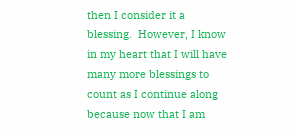then I consider it a blessing.  However, I know in my heart that I will have many more blessings to count as I continue along because now that I am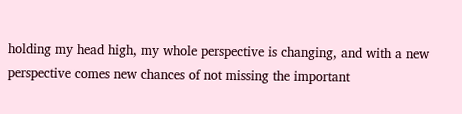holding my head high, my whole perspective is changing, and with a new perspective comes new chances of not missing the important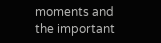moments and the important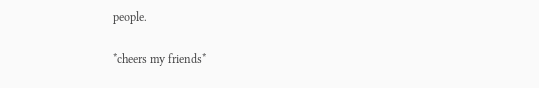people.

*cheers my friends*